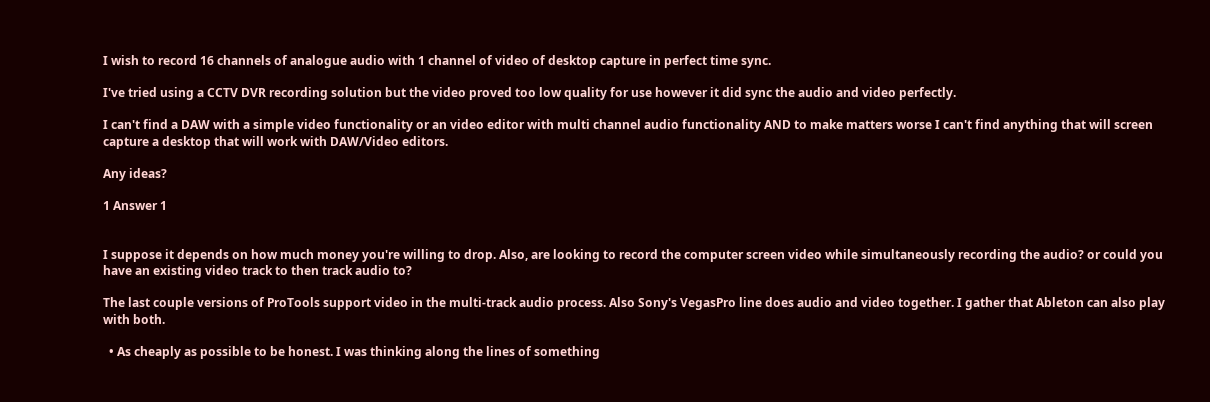I wish to record 16 channels of analogue audio with 1 channel of video of desktop capture in perfect time sync.

I've tried using a CCTV DVR recording solution but the video proved too low quality for use however it did sync the audio and video perfectly.

I can't find a DAW with a simple video functionality or an video editor with multi channel audio functionality AND to make matters worse I can't find anything that will screen capture a desktop that will work with DAW/Video editors.

Any ideas?

1 Answer 1


I suppose it depends on how much money you're willing to drop. Also, are looking to record the computer screen video while simultaneously recording the audio? or could you have an existing video track to then track audio to?

The last couple versions of ProTools support video in the multi-track audio process. Also Sony's VegasPro line does audio and video together. I gather that Ableton can also play with both.

  • As cheaply as possible to be honest. I was thinking along the lines of something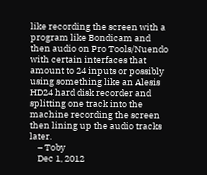like recording the screen with a program like Bondicam and then audio on Pro Tools/Nuendo with certain interfaces that amount to 24 inputs or possibly using something like an Alesis HD24 hard disk recorder and splitting one track into the machine recording the screen then lining up the audio tracks later.
    – Toby
    Dec 1, 2012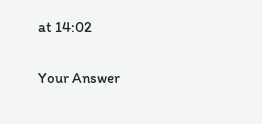at 14:02

Your Answer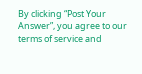By clicking “Post Your Answer”, you agree to our terms of service and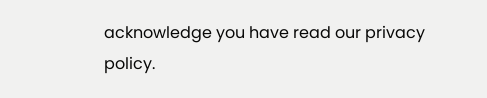acknowledge you have read our privacy policy.